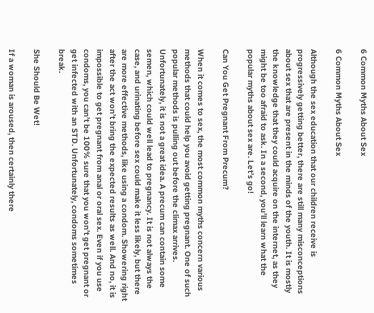6 Common Myths About Sex

6 Common Myths About Sex

Although the sex education that our children receive is progressively getting better, there are still many misconceptions about sex that are present in the minds of the youth. It is mostly the knowledge that they could acquire on the internet, as they might be too afraid to ask. In a second, you’ll learn what the popular myths about sex are. Let’s go!

Can You Get Pregnant From Precum?

When it comes to sex, the most common myths concern various methods that could help you avoid getting pregnant. One of such popular methods is pulling out before the climax arrives. Unfortunately, it is not a great idea. A precum can contain some semen, which could well lead to pregnancy. It is not always the case, and urinating before sex could make it less likely, but there are more effective methods, like using a condom. Showering right after the act won’t bring the expected results as well. And no, it is impossible to get pregnant from anal or oral sex. Even if you use condoms, you can’t be 100% sure that you won’t get pregnant or get infected with an STD. Unfortunately, condoms sometimes break.

She Should Be Wet!

If a woman is aroused, then certainly there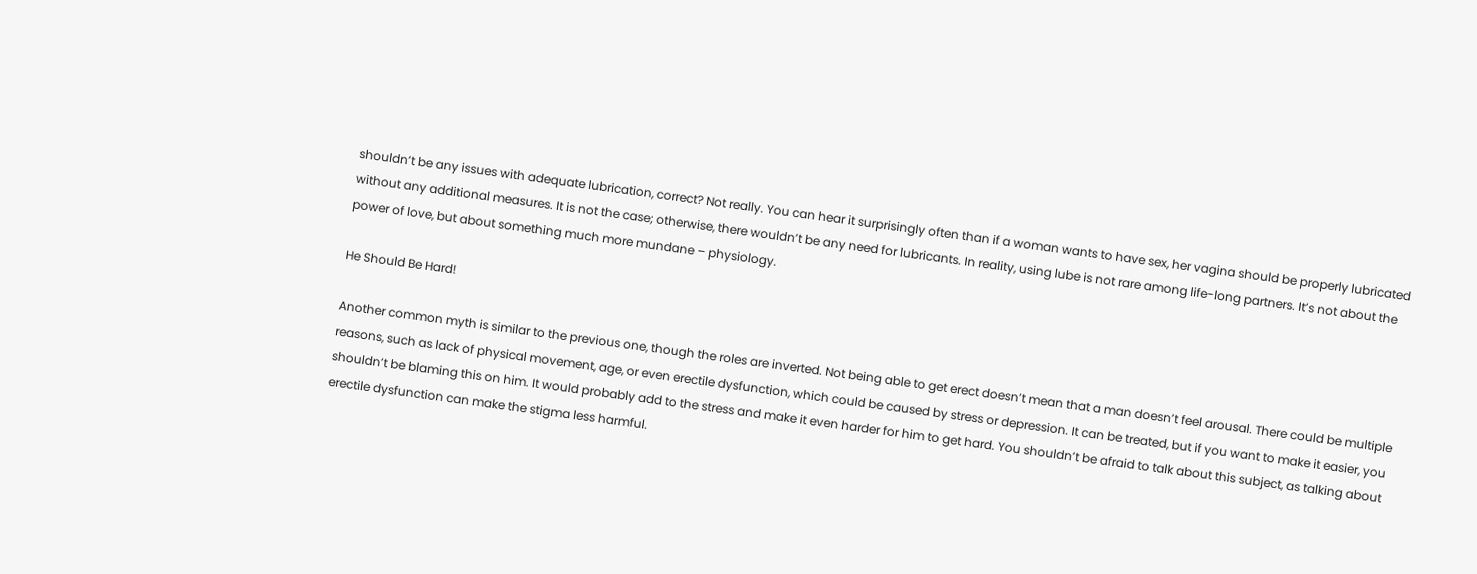shouldn’t be any issues with adequate lubrication, correct? Not really. You can hear it surprisingly often than if a woman wants to have sex, her vagina should be properly lubricated without any additional measures. It is not the case; otherwise, there wouldn’t be any need for lubricants. In reality, using lube is not rare among life-long partners. It’s not about the power of love, but about something much more mundane – physiology.

He Should Be Hard!

Another common myth is similar to the previous one, though the roles are inverted. Not being able to get erect doesn’t mean that a man doesn’t feel arousal. There could be multiple reasons, such as lack of physical movement, age, or even erectile dysfunction, which could be caused by stress or depression. It can be treated, but if you want to make it easier, you shouldn’t be blaming this on him. It would probably add to the stress and make it even harder for him to get hard. You shouldn’t be afraid to talk about this subject, as talking about erectile dysfunction can make the stigma less harmful.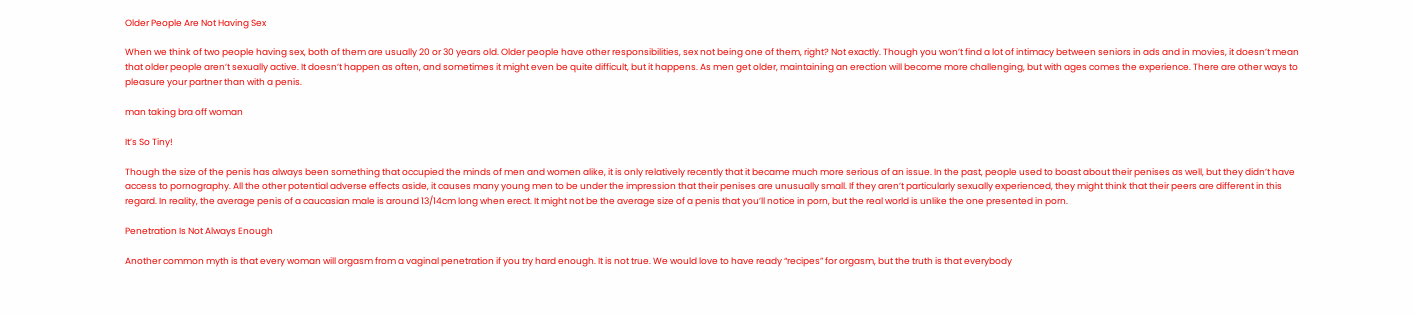Older People Are Not Having Sex

When we think of two people having sex, both of them are usually 20 or 30 years old. Older people have other responsibilities, sex not being one of them, right? Not exactly. Though you won’t find a lot of intimacy between seniors in ads and in movies, it doesn’t mean that older people aren’t sexually active. It doesn’t happen as often, and sometimes it might even be quite difficult, but it happens. As men get older, maintaining an erection will become more challenging, but with ages comes the experience. There are other ways to pleasure your partner than with a penis.

man taking bra off woman

It’s So Tiny!

Though the size of the penis has always been something that occupied the minds of men and women alike, it is only relatively recently that it became much more serious of an issue. In the past, people used to boast about their penises as well, but they didn’t have access to pornography. All the other potential adverse effects aside, it causes many young men to be under the impression that their penises are unusually small. If they aren’t particularly sexually experienced, they might think that their peers are different in this regard. In reality, the average penis of a caucasian male is around 13/14cm long when erect. It might not be the average size of a penis that you’ll notice in porn, but the real world is unlike the one presented in porn.

Penetration Is Not Always Enough

Another common myth is that every woman will orgasm from a vaginal penetration if you try hard enough. It is not true. We would love to have ready “recipes” for orgasm, but the truth is that everybody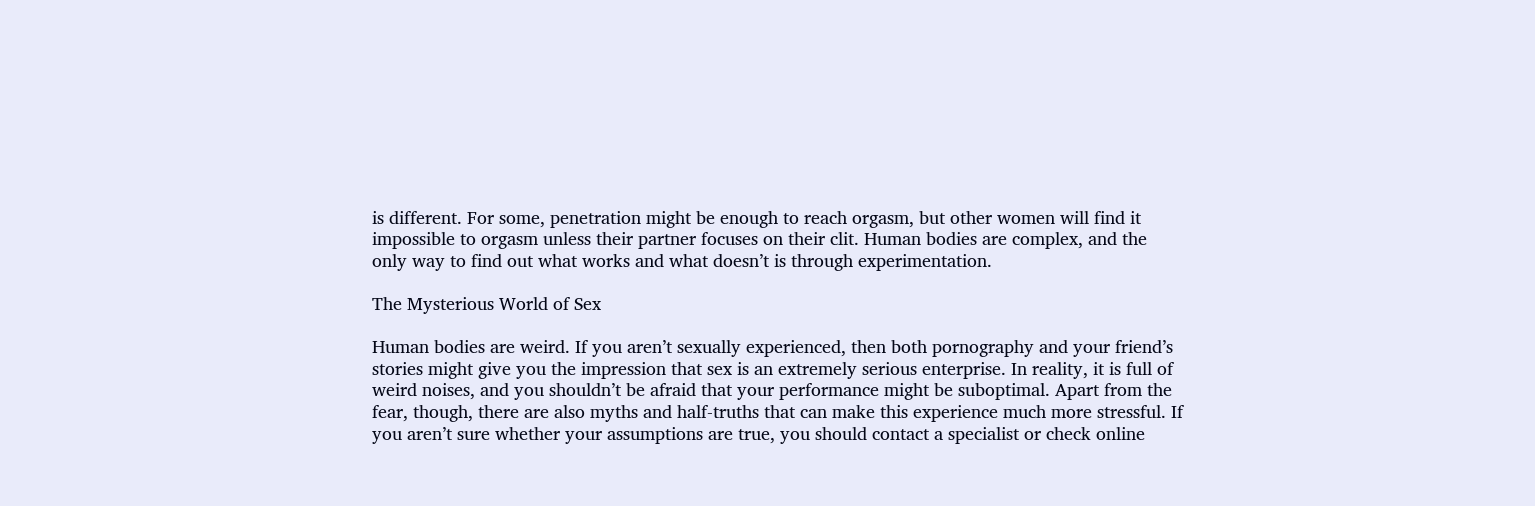is different. For some, penetration might be enough to reach orgasm, but other women will find it impossible to orgasm unless their partner focuses on their clit. Human bodies are complex, and the only way to find out what works and what doesn’t is through experimentation.

The Mysterious World of Sex

Human bodies are weird. If you aren’t sexually experienced, then both pornography and your friend’s stories might give you the impression that sex is an extremely serious enterprise. In reality, it is full of weird noises, and you shouldn’t be afraid that your performance might be suboptimal. Apart from the fear, though, there are also myths and half-truths that can make this experience much more stressful. If you aren’t sure whether your assumptions are true, you should contact a specialist or check online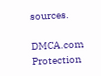sources.

DMCA.com Protection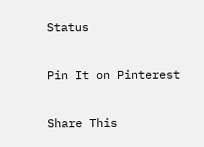Status

Pin It on Pinterest

Share This